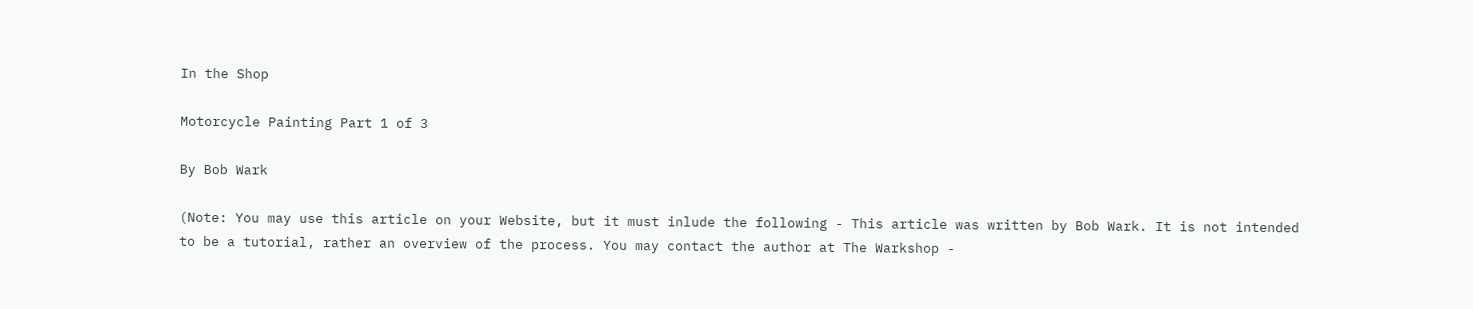In the Shop

Motorcycle Painting Part 1 of 3

By Bob Wark

(Note: You may use this article on your Website, but it must inlude the following - This article was written by Bob Wark. It is not intended to be a tutorial, rather an overview of the process. You may contact the author at The Warkshop -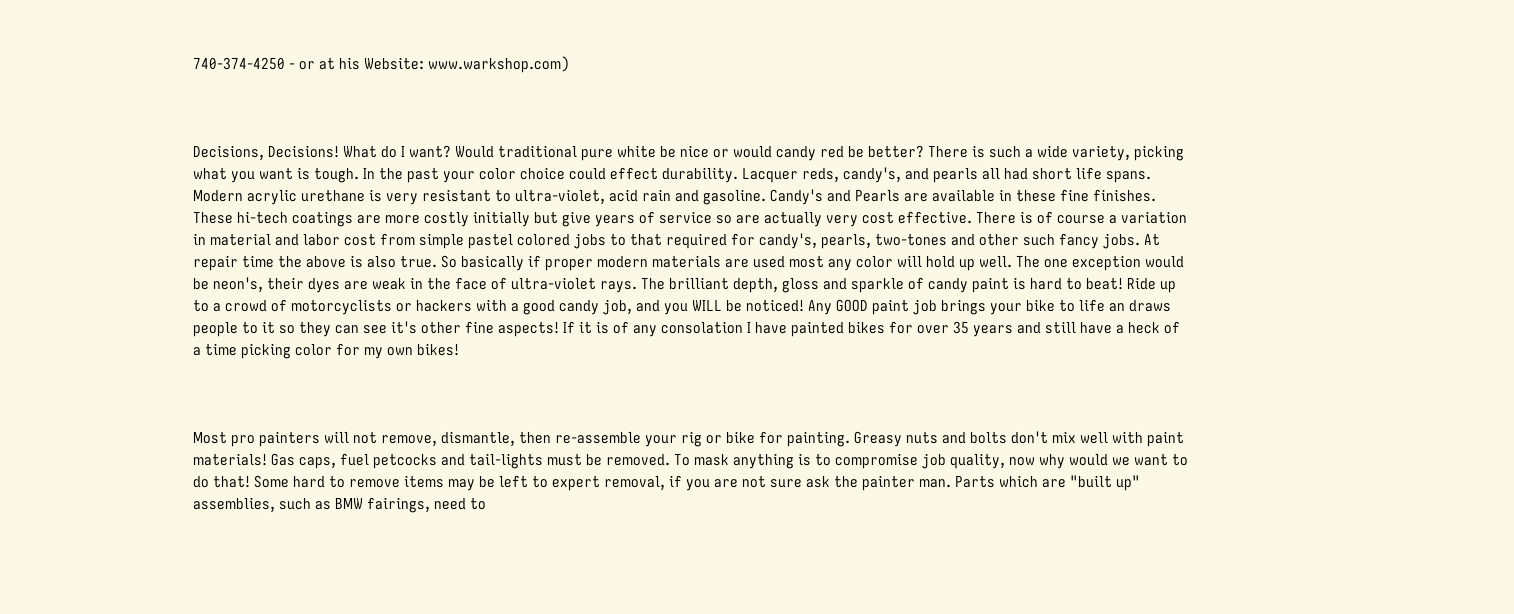740-374-4250 - or at his Website: www.warkshop.com)



Decisions, Decisions! What do I want? Would traditional pure white be nice or would candy red be better? There is such a wide variety, picking what you want is tough. In the past your color choice could effect durability. Lacquer reds, candy's, and pearls all had short life spans. Modern acrylic urethane is very resistant to ultra-violet, acid rain and gasoline. Candy's and Pearls are available in these fine finishes. These hi-tech coatings are more costly initially but give years of service so are actually very cost effective. There is of course a variation in material and labor cost from simple pastel colored jobs to that required for candy's, pearls, two-tones and other such fancy jobs. At repair time the above is also true. So basically if proper modern materials are used most any color will hold up well. The one exception would be neon's, their dyes are weak in the face of ultra-violet rays. The brilliant depth, gloss and sparkle of candy paint is hard to beat! Ride up to a crowd of motorcyclists or hackers with a good candy job, and you WILL be noticed! Any GOOD paint job brings your bike to life an draws people to it so they can see it's other fine aspects! If it is of any consolation I have painted bikes for over 35 years and still have a heck of a time picking color for my own bikes!



Most pro painters will not remove, dismantle, then re-assemble your rig or bike for painting. Greasy nuts and bolts don't mix well with paint materials! Gas caps, fuel petcocks and tail-lights must be removed. To mask anything is to compromise job quality, now why would we want to do that! Some hard to remove items may be left to expert removal, if you are not sure ask the painter man. Parts which are "built up" assemblies, such as BMW fairings, need to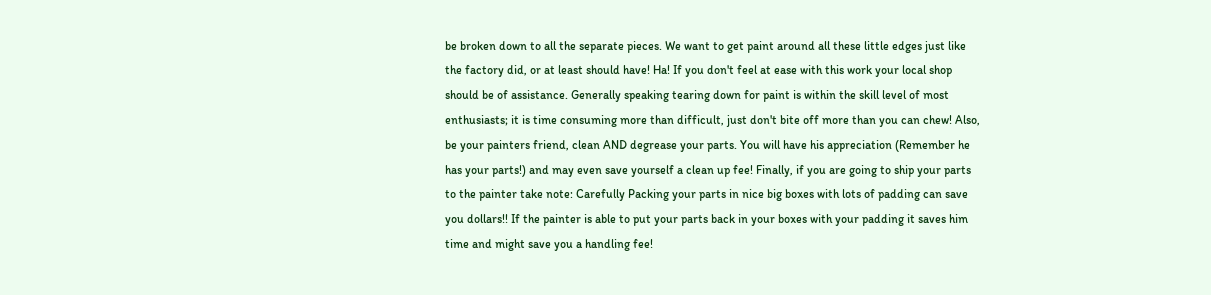be broken down to all the separate pieces. We want to get paint around all these little edges just like the factory did, or at least should have! Ha! If you don't feel at ease with this work your local shop should be of assistance. Generally speaking tearing down for paint is within the skill level of most enthusiasts; it is time consuming more than difficult, just don't bite off more than you can chew! Also, be your painters friend, clean AND degrease your parts. You will have his appreciation (Remember he has your parts!) and may even save yourself a clean up fee! Finally, if you are going to ship your parts to the painter take note: Carefully Packing your parts in nice big boxes with lots of padding can save you dollars!! If the painter is able to put your parts back in your boxes with your padding it saves him time and might save you a handling fee!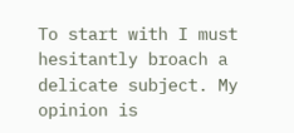To start with I must hesitantly broach a delicate subject. My opinion is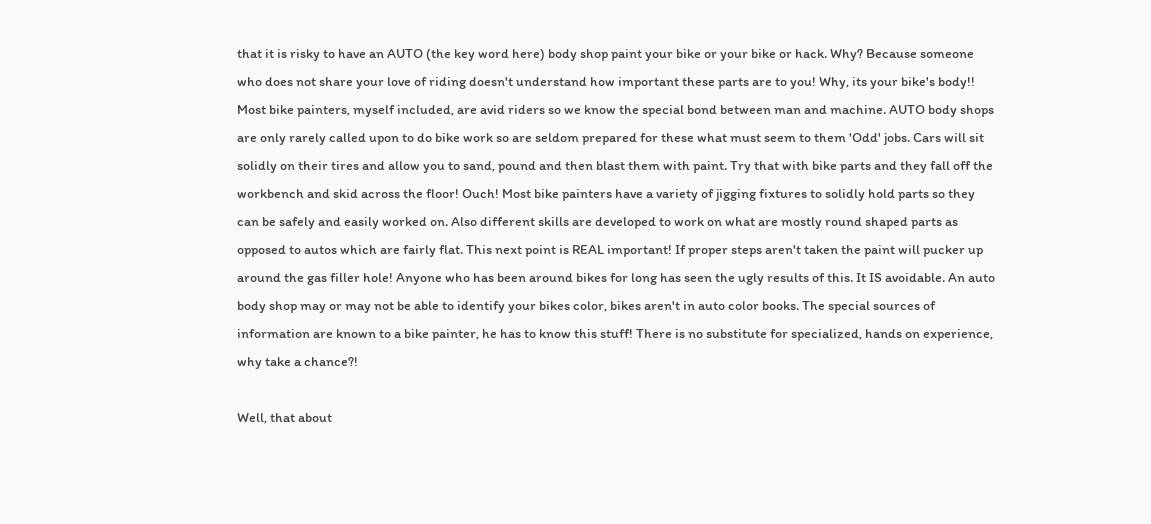that it is risky to have an AUTO (the key word here) body shop paint your bike or your bike or hack. Why? Because someone who does not share your love of riding doesn't understand how important these parts are to you! Why, its your bike's body!! Most bike painters, myself included, are avid riders so we know the special bond between man and machine. AUTO body shops are only rarely called upon to do bike work so are seldom prepared for these what must seem to them 'Odd' jobs. Cars will sit solidly on their tires and allow you to sand, pound and then blast them with paint. Try that with bike parts and they fall off the workbench and skid across the floor! Ouch! Most bike painters have a variety of jigging fixtures to solidly hold parts so they can be safely and easily worked on. Also different skills are developed to work on what are mostly round shaped parts as opposed to autos which are fairly flat. This next point is REAL important! If proper steps aren't taken the paint will pucker up around the gas filler hole! Anyone who has been around bikes for long has seen the ugly results of this. It IS avoidable. An auto body shop may or may not be able to identify your bikes color, bikes aren't in auto color books. The special sources of information are known to a bike painter, he has to know this stuff! There is no substitute for specialized, hands on experience, why take a chance?!

Well, that about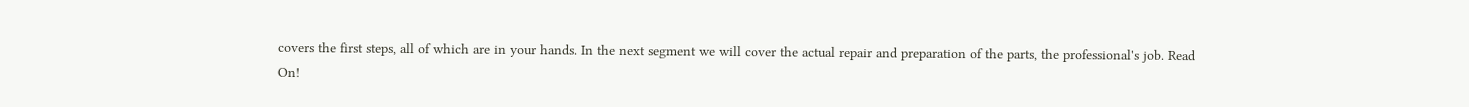covers the first steps, all of which are in your hands. In the next segment we will cover the actual repair and preparation of the parts, the professional's job. Read On!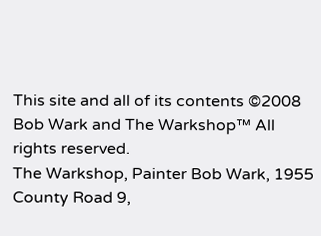This site and all of its contents ©2008 Bob Wark and The Warkshop™ All rights reserved.
The Warkshop, Painter Bob Wark, 1955 County Road 9,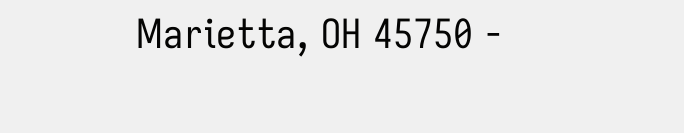Marietta, OH 45750 -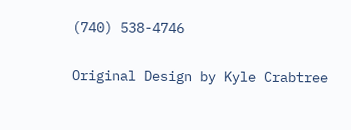(740) 538-4746

Original Design by Kyle Crabtree